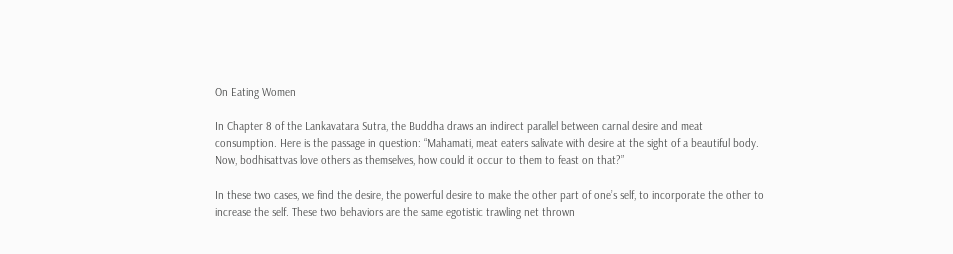On Eating Women

In Chapter 8 of the Lankavatara Sutra, the Buddha draws an indirect parallel between carnal desire and meat consumption. Here is the passage in question: “Mahamati, meat eaters salivate with desire at the sight of a beautiful body. Now, bodhisattvas love others as themselves, how could it occur to them to feast on that?”

In these two cases, we find the desire, the powerful desire to make the other part of one’s self, to incorporate the other to increase the self. These two behaviors are the same egotistic trawling net thrown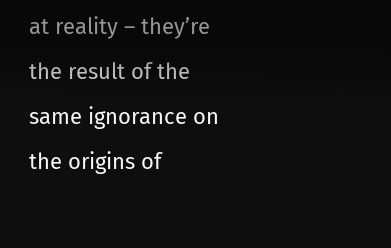at reality – they’re the result of the same ignorance on the origins of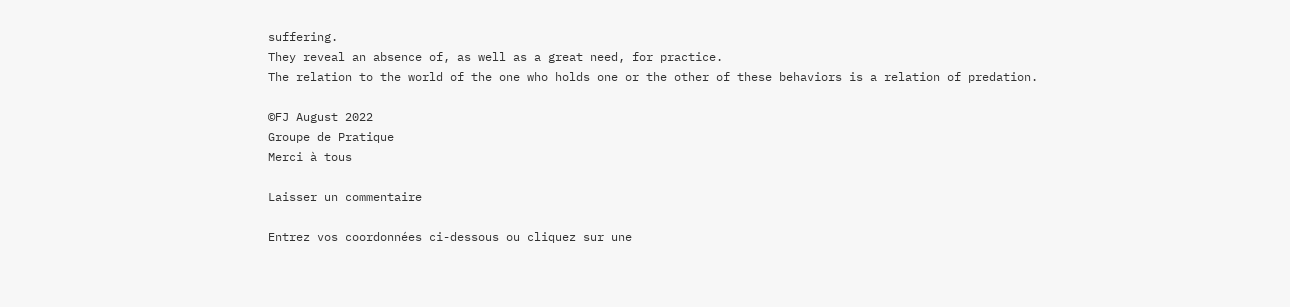suffering.
They reveal an absence of, as well as a great need, for practice.
The relation to the world of the one who holds one or the other of these behaviors is a relation of predation.

©FJ August 2022
Groupe de Pratique
Merci à tous

Laisser un commentaire

Entrez vos coordonnées ci-dessous ou cliquez sur une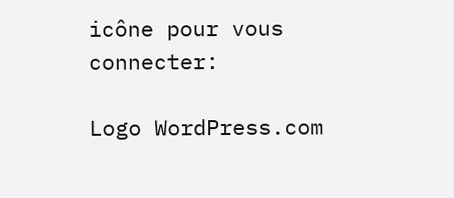icône pour vous connecter:

Logo WordPress.com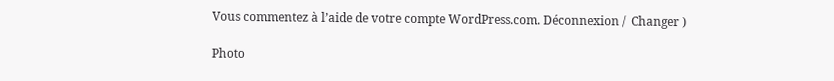Vous commentez à l’aide de votre compte WordPress.com. Déconnexion /  Changer )

Photo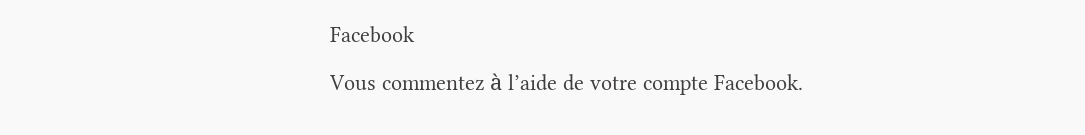Facebook

Vous commentez à l’aide de votre compte Facebook.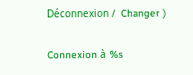Déconnexion /  Changer )

Connexion à %s